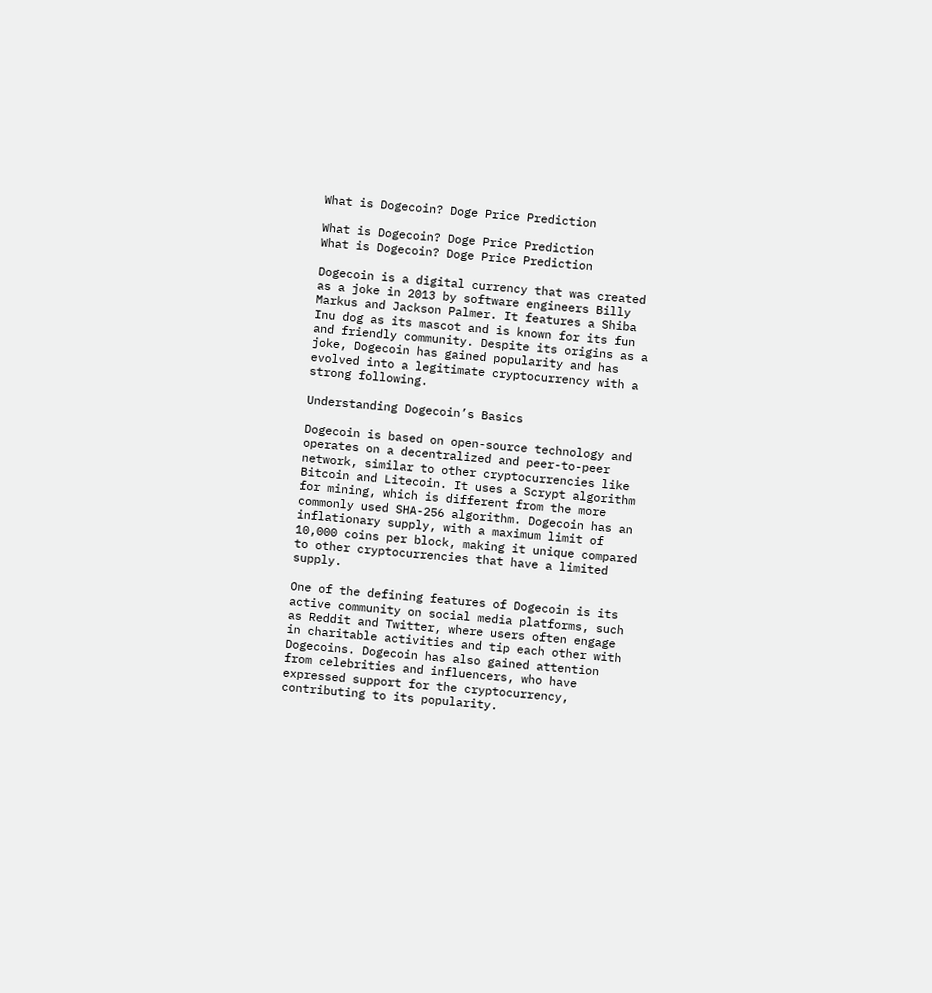What is Dogecoin? Doge Price Prediction

What is Dogecoin? Doge Price Prediction
What is Dogecoin? Doge Price Prediction

Dogecoin is a digital currency that was created as a joke in 2013 by software engineers Billy Markus and Jackson Palmer. It features a Shiba Inu dog as its mascot and is known for its fun and friendly community. Despite its origins as a joke, Dogecoin has gained popularity and has evolved into a legitimate cryptocurrency with a strong following.

Understanding Dogecoin’s Basics

Dogecoin is based on open-source technology and operates on a decentralized and peer-to-peer network, similar to other cryptocurrencies like Bitcoin and Litecoin. It uses a Scrypt algorithm for mining, which is different from the more commonly used SHA-256 algorithm. Dogecoin has an inflationary supply, with a maximum limit of 10,000 coins per block, making it unique compared to other cryptocurrencies that have a limited supply.

One of the defining features of Dogecoin is its active community on social media platforms, such as Reddit and Twitter, where users often engage in charitable activities and tip each other with Dogecoins. Dogecoin has also gained attention from celebrities and influencers, who have expressed support for the cryptocurrency, contributing to its popularity.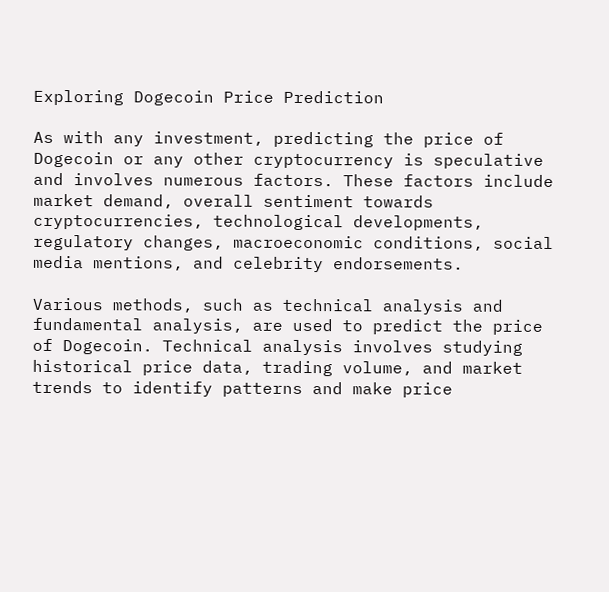Exploring Dogecoin Price Prediction

As with any investment, predicting the price of Dogecoin or any other cryptocurrency is speculative and involves numerous factors. These factors include market demand, overall sentiment towards cryptocurrencies, technological developments, regulatory changes, macroeconomic conditions, social media mentions, and celebrity endorsements.

Various methods, such as technical analysis and fundamental analysis, are used to predict the price of Dogecoin. Technical analysis involves studying historical price data, trading volume, and market trends to identify patterns and make price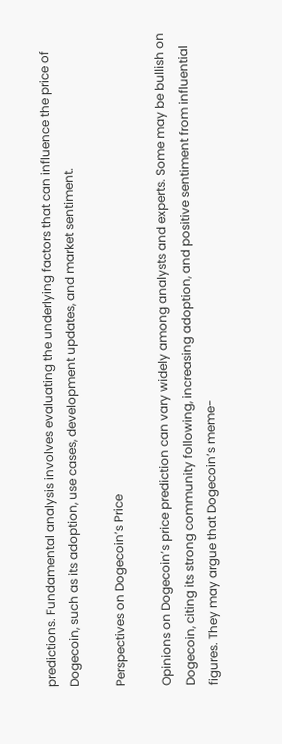predictions. Fundamental analysis involves evaluating the underlying factors that can influence the price of Dogecoin, such as its adoption, use cases, development updates, and market sentiment.

Perspectives on Dogecoin’s Price

Opinions on Dogecoin’s price prediction can vary widely among analysts and experts. Some may be bullish on Dogecoin, citing its strong community following, increasing adoption, and positive sentiment from influential figures. They may argue that Dogecoin’s meme-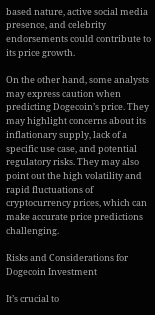based nature, active social media presence, and celebrity endorsements could contribute to its price growth.

On the other hand, some analysts may express caution when predicting Dogecoin’s price. They may highlight concerns about its inflationary supply, lack of a specific use case, and potential regulatory risks. They may also point out the high volatility and rapid fluctuations of cryptocurrency prices, which can make accurate price predictions challenging.

Risks and Considerations for Dogecoin Investment

It’s crucial to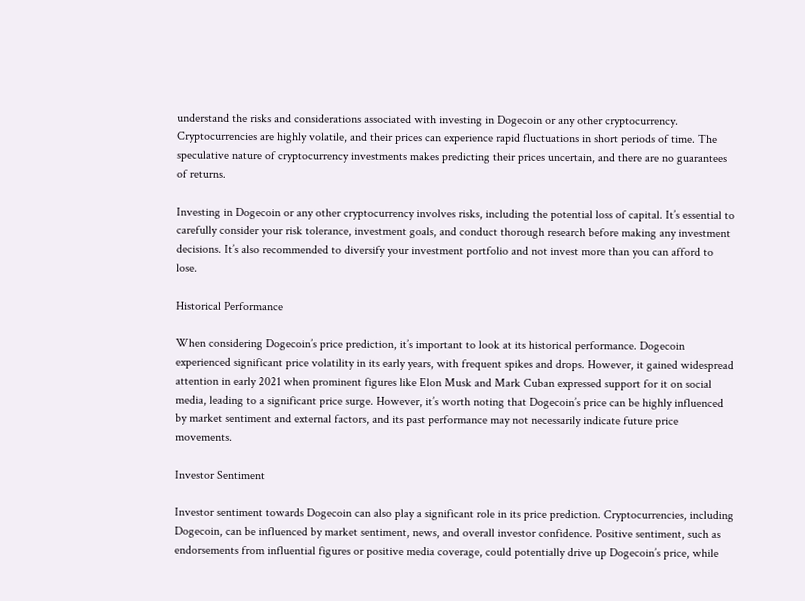understand the risks and considerations associated with investing in Dogecoin or any other cryptocurrency. Cryptocurrencies are highly volatile, and their prices can experience rapid fluctuations in short periods of time. The speculative nature of cryptocurrency investments makes predicting their prices uncertain, and there are no guarantees of returns.

Investing in Dogecoin or any other cryptocurrency involves risks, including the potential loss of capital. It’s essential to carefully consider your risk tolerance, investment goals, and conduct thorough research before making any investment decisions. It’s also recommended to diversify your investment portfolio and not invest more than you can afford to lose.

Historical Performance

When considering Dogecoin’s price prediction, it’s important to look at its historical performance. Dogecoin experienced significant price volatility in its early years, with frequent spikes and drops. However, it gained widespread attention in early 2021 when prominent figures like Elon Musk and Mark Cuban expressed support for it on social media, leading to a significant price surge. However, it’s worth noting that Dogecoin’s price can be highly influenced by market sentiment and external factors, and its past performance may not necessarily indicate future price movements.

Investor Sentiment

Investor sentiment towards Dogecoin can also play a significant role in its price prediction. Cryptocurrencies, including Dogecoin, can be influenced by market sentiment, news, and overall investor confidence. Positive sentiment, such as endorsements from influential figures or positive media coverage, could potentially drive up Dogecoin’s price, while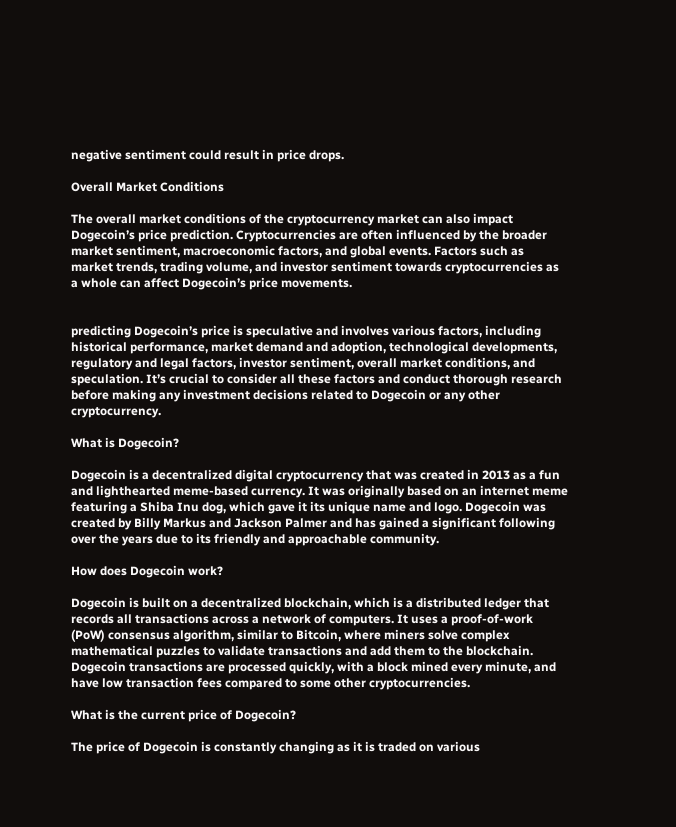negative sentiment could result in price drops.

Overall Market Conditions

The overall market conditions of the cryptocurrency market can also impact Dogecoin’s price prediction. Cryptocurrencies are often influenced by the broader market sentiment, macroeconomic factors, and global events. Factors such as market trends, trading volume, and investor sentiment towards cryptocurrencies as a whole can affect Dogecoin’s price movements.


predicting Dogecoin’s price is speculative and involves various factors, including historical performance, market demand and adoption, technological developments, regulatory and legal factors, investor sentiment, overall market conditions, and speculation. It’s crucial to consider all these factors and conduct thorough research before making any investment decisions related to Dogecoin or any other cryptocurrency.

What is Dogecoin?

Dogecoin is a decentralized digital cryptocurrency that was created in 2013 as a fun and lighthearted meme-based currency. It was originally based on an internet meme featuring a Shiba Inu dog, which gave it its unique name and logo. Dogecoin was created by Billy Markus and Jackson Palmer and has gained a significant following over the years due to its friendly and approachable community.

How does Dogecoin work?

Dogecoin is built on a decentralized blockchain, which is a distributed ledger that records all transactions across a network of computers. It uses a proof-of-work (PoW) consensus algorithm, similar to Bitcoin, where miners solve complex mathematical puzzles to validate transactions and add them to the blockchain. Dogecoin transactions are processed quickly, with a block mined every minute, and have low transaction fees compared to some other cryptocurrencies.

What is the current price of Dogecoin?

The price of Dogecoin is constantly changing as it is traded on various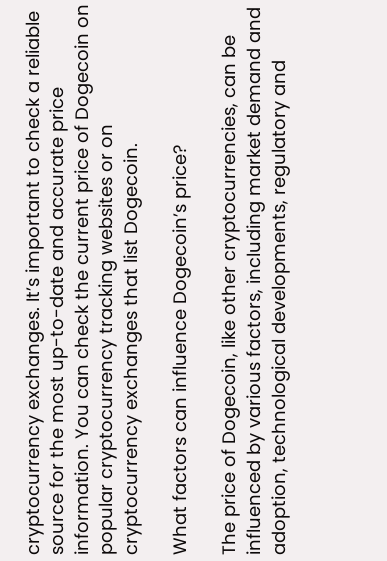cryptocurrency exchanges. It’s important to check a reliable source for the most up-to-date and accurate price information. You can check the current price of Dogecoin on popular cryptocurrency tracking websites or on cryptocurrency exchanges that list Dogecoin.

What factors can influence Dogecoin’s price?

The price of Dogecoin, like other cryptocurrencies, can be influenced by various factors, including market demand and adoption, technological developments, regulatory and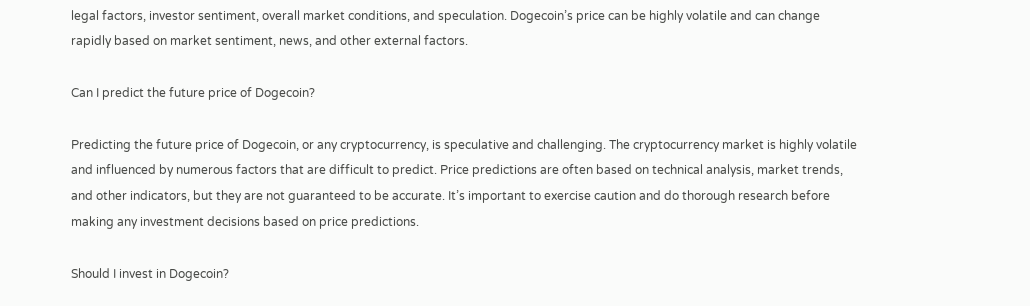legal factors, investor sentiment, overall market conditions, and speculation. Dogecoin’s price can be highly volatile and can change rapidly based on market sentiment, news, and other external factors.

Can I predict the future price of Dogecoin?

Predicting the future price of Dogecoin, or any cryptocurrency, is speculative and challenging. The cryptocurrency market is highly volatile and influenced by numerous factors that are difficult to predict. Price predictions are often based on technical analysis, market trends, and other indicators, but they are not guaranteed to be accurate. It’s important to exercise caution and do thorough research before making any investment decisions based on price predictions.

Should I invest in Dogecoin?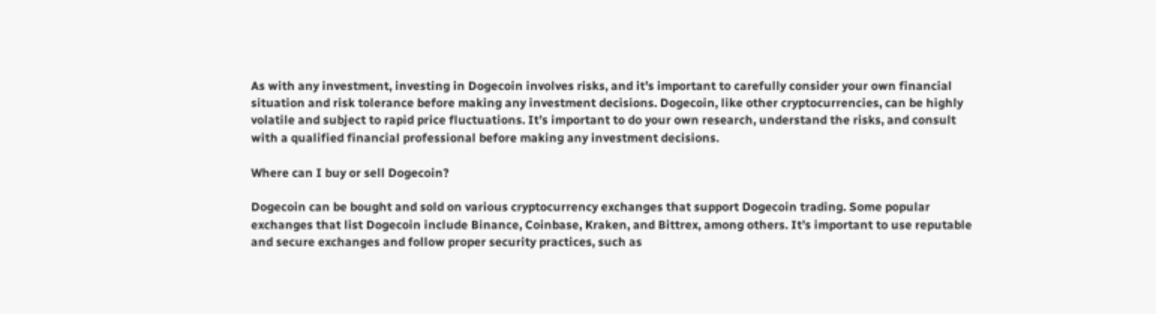As with any investment, investing in Dogecoin involves risks, and it’s important to carefully consider your own financial situation and risk tolerance before making any investment decisions. Dogecoin, like other cryptocurrencies, can be highly volatile and subject to rapid price fluctuations. It’s important to do your own research, understand the risks, and consult with a qualified financial professional before making any investment decisions.

Where can I buy or sell Dogecoin?

Dogecoin can be bought and sold on various cryptocurrency exchanges that support Dogecoin trading. Some popular exchanges that list Dogecoin include Binance, Coinbase, Kraken, and Bittrex, among others. It’s important to use reputable and secure exchanges and follow proper security practices, such as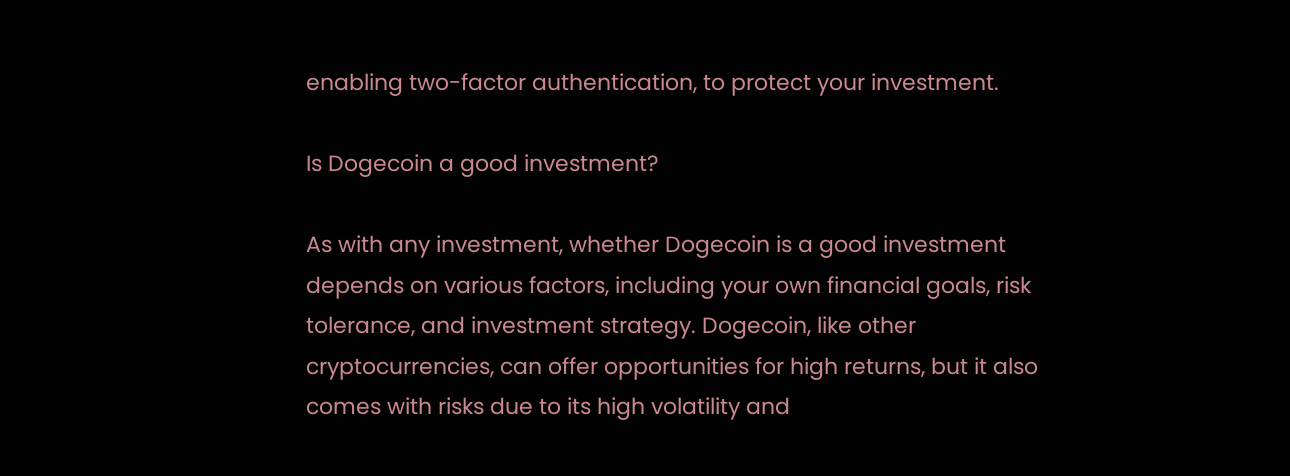enabling two-factor authentication, to protect your investment.

Is Dogecoin a good investment?

As with any investment, whether Dogecoin is a good investment depends on various factors, including your own financial goals, risk tolerance, and investment strategy. Dogecoin, like other cryptocurrencies, can offer opportunities for high returns, but it also comes with risks due to its high volatility and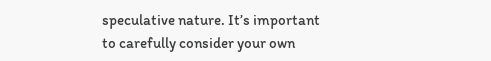speculative nature. It’s important to carefully consider your own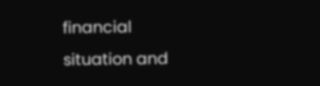financial situation and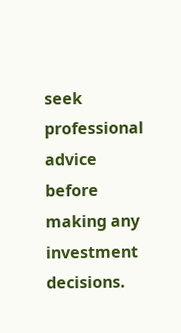seek professional advice before making any investment decisions.